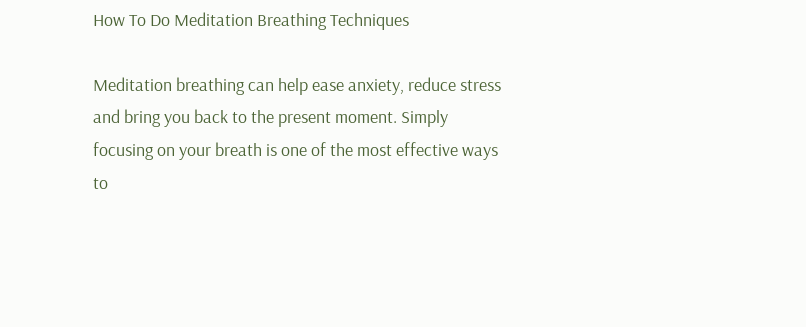How To Do Meditation Breathing Techniques

Meditation breathing can help ease anxiety, reduce stress and bring you back to the present moment. Simply focusing on your breath is one of the most effective ways to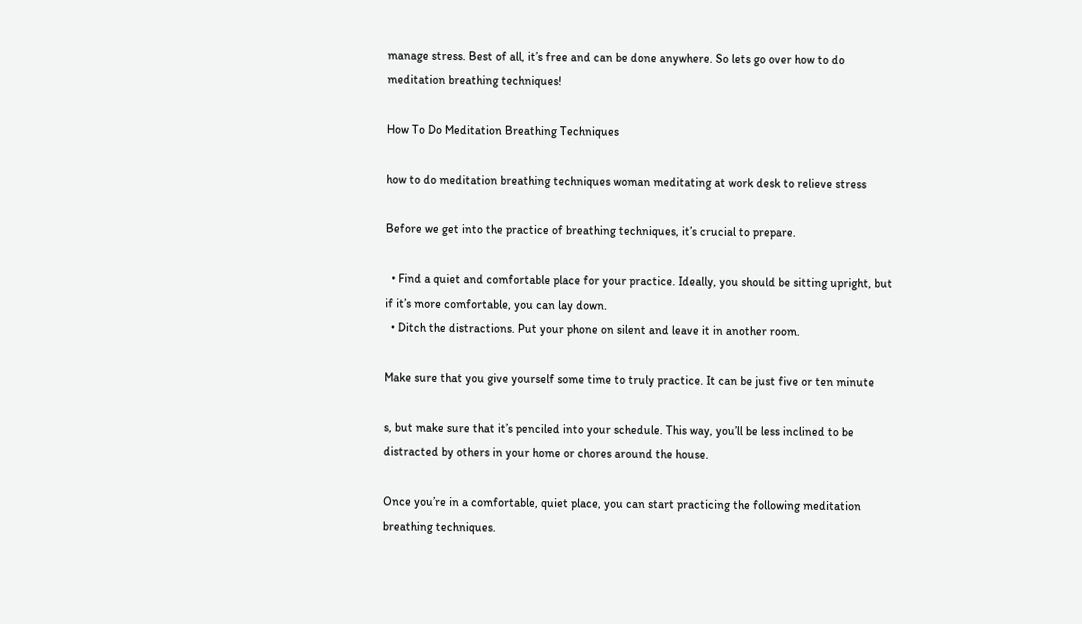manage stress. Best of all, it’s free and can be done anywhere. So lets go over how to do meditation breathing techniques!

How To Do Meditation Breathing Techniques

how to do meditation breathing techniques woman meditating at work desk to relieve stress

Before we get into the practice of breathing techniques, it’s crucial to prepare.

  • Find a quiet and comfortable place for your practice. Ideally, you should be sitting upright, but if it’s more comfortable, you can lay down.
  • Ditch the distractions. Put your phone on silent and leave it in another room.

Make sure that you give yourself some time to truly practice. It can be just five or ten minute

s, but make sure that it’s penciled into your schedule. This way, you’ll be less inclined to be distracted by others in your home or chores around the house.

Once you’re in a comfortable, quiet place, you can start practicing the following meditation breathing techniques.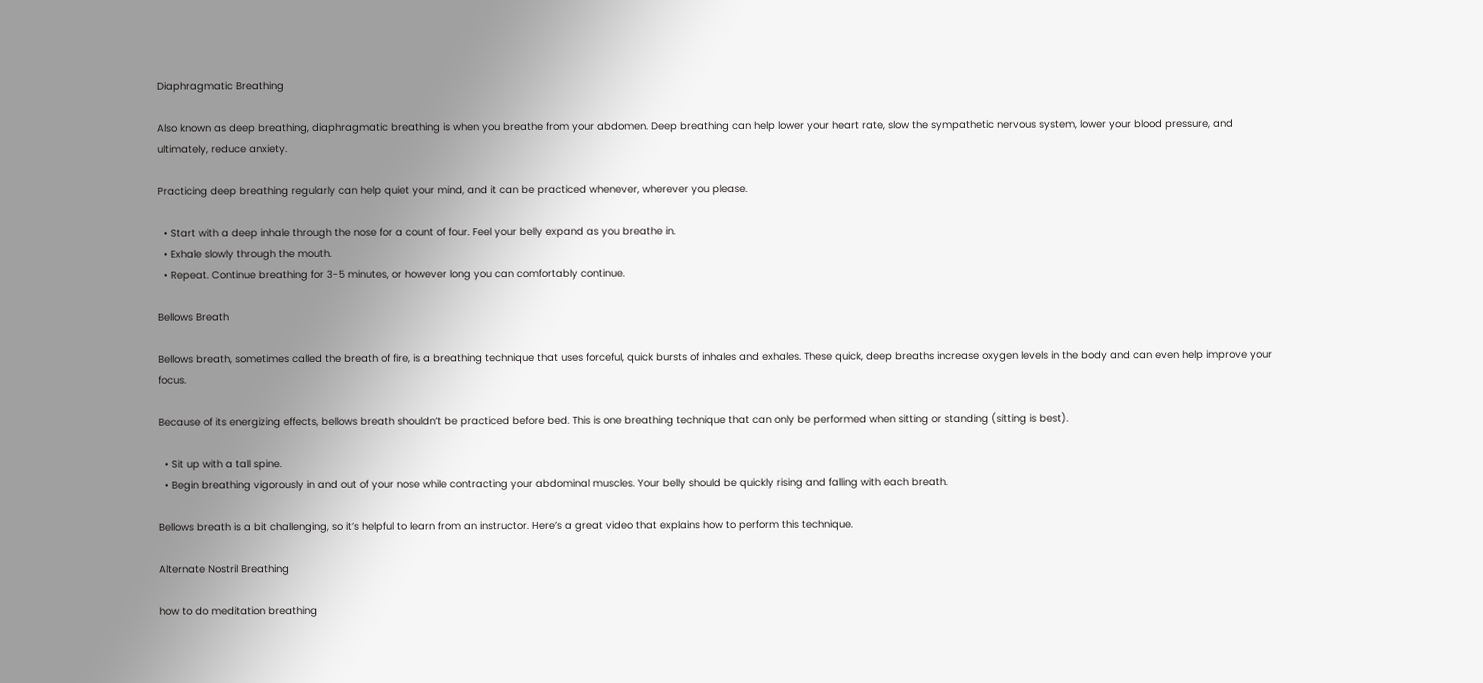Diaphragmatic Breathing

Also known as deep breathing, diaphragmatic breathing is when you breathe from your abdomen. Deep breathing can help lower your heart rate, slow the sympathetic nervous system, lower your blood pressure, and ultimately, reduce anxiety.

Practicing deep breathing regularly can help quiet your mind, and it can be practiced whenever, wherever you please.

  • Start with a deep inhale through the nose for a count of four. Feel your belly expand as you breathe in.
  • Exhale slowly through the mouth.
  • Repeat. Continue breathing for 3-5 minutes, or however long you can comfortably continue.

Bellows Breath

Bellows breath, sometimes called the breath of fire, is a breathing technique that uses forceful, quick bursts of inhales and exhales. These quick, deep breaths increase oxygen levels in the body and can even help improve your focus.

Because of its energizing effects, bellows breath shouldn’t be practiced before bed. This is one breathing technique that can only be performed when sitting or standing (sitting is best).

  • Sit up with a tall spine.
  • Begin breathing vigorously in and out of your nose while contracting your abdominal muscles. Your belly should be quickly rising and falling with each breath.

Bellows breath is a bit challenging, so it’s helpful to learn from an instructor. Here’s a great video that explains how to perform this technique.

Alternate Nostril Breathing

how to do meditation breathing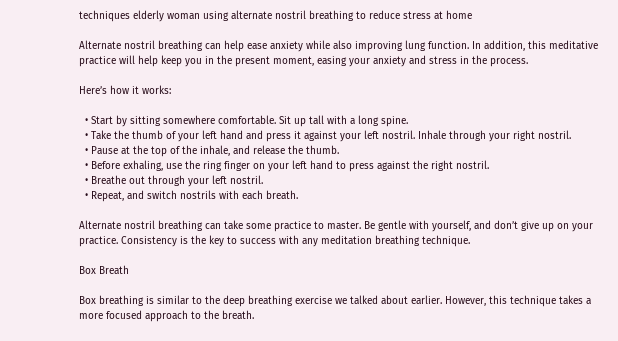techniques elderly woman using alternate nostril breathing to reduce stress at home

Alternate nostril breathing can help ease anxiety while also improving lung function. In addition, this meditative practice will help keep you in the present moment, easing your anxiety and stress in the process.

Here’s how it works:

  • Start by sitting somewhere comfortable. Sit up tall with a long spine.
  • Take the thumb of your left hand and press it against your left nostril. Inhale through your right nostril.
  • Pause at the top of the inhale, and release the thumb.
  • Before exhaling, use the ring finger on your left hand to press against the right nostril.
  • Breathe out through your left nostril.
  • Repeat, and switch nostrils with each breath.

Alternate nostril breathing can take some practice to master. Be gentle with yourself, and don’t give up on your practice. Consistency is the key to success with any meditation breathing technique.

Box Breath

Box breathing is similar to the deep breathing exercise we talked about earlier. However, this technique takes a more focused approach to the breath.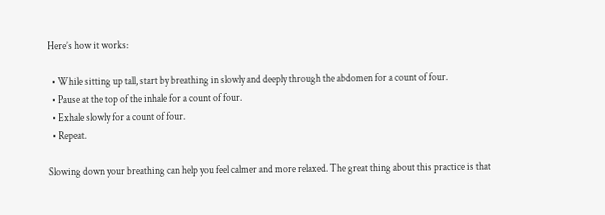Here’s how it works:

  • While sitting up tall, start by breathing in slowly and deeply through the abdomen for a count of four.
  • Pause at the top of the inhale for a count of four.
  • Exhale slowly for a count of four.
  • Repeat.

Slowing down your breathing can help you feel calmer and more relaxed. The great thing about this practice is that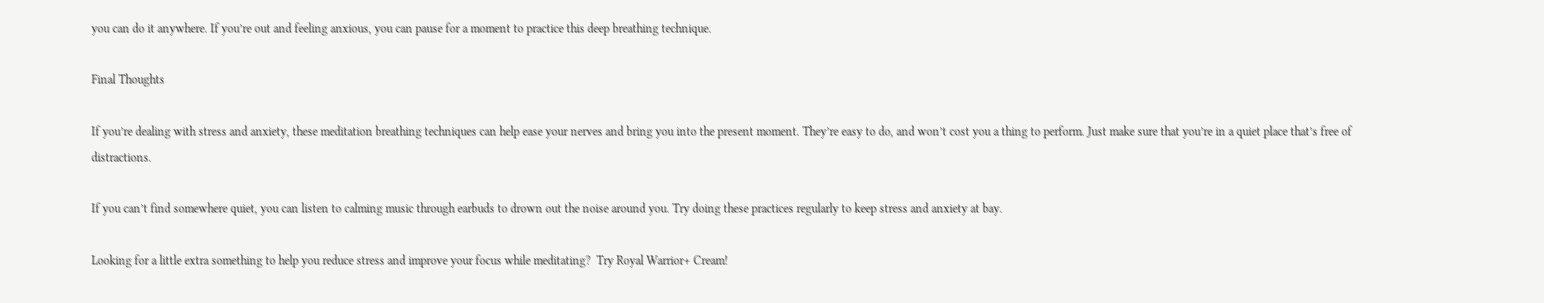you can do it anywhere. If you’re out and feeling anxious, you can pause for a moment to practice this deep breathing technique.

Final Thoughts

If you’re dealing with stress and anxiety, these meditation breathing techniques can help ease your nerves and bring you into the present moment. They’re easy to do, and won’t cost you a thing to perform. Just make sure that you’re in a quiet place that’s free of distractions.

If you can’t find somewhere quiet, you can listen to calming music through earbuds to drown out the noise around you. Try doing these practices regularly to keep stress and anxiety at bay.

Looking for a little extra something to help you reduce stress and improve your focus while meditating?  Try Royal Warrior+ Cream!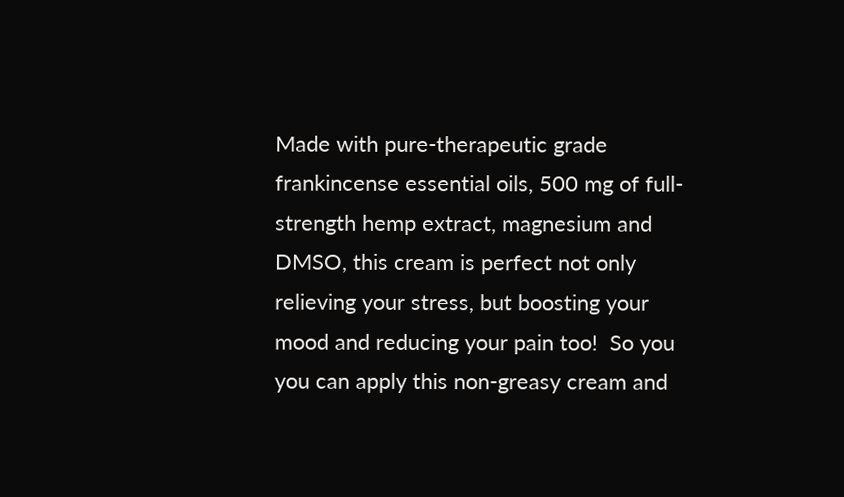Made with pure-therapeutic grade frankincense essential oils, 500 mg of full-strength hemp extract, magnesium and DMSO, this cream is perfect not only relieving your stress, but boosting your mood and reducing your pain too!  So you you can apply this non-greasy cream and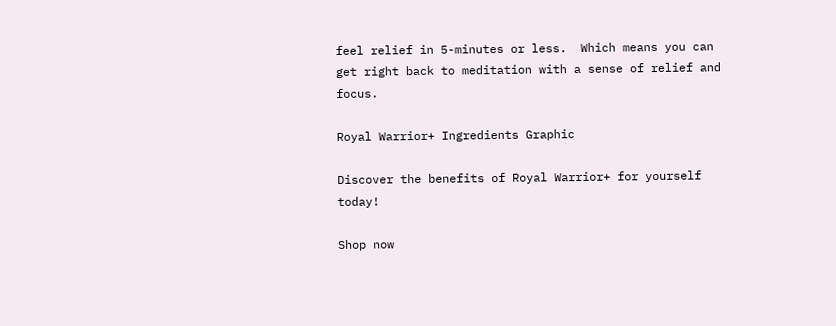feel relief in 5-minutes or less.  Which means you can get right back to meditation with a sense of relief and focus.

Royal Warrior+ Ingredients Graphic

Discover the benefits of Royal Warrior+ for yourself today!

Shop now